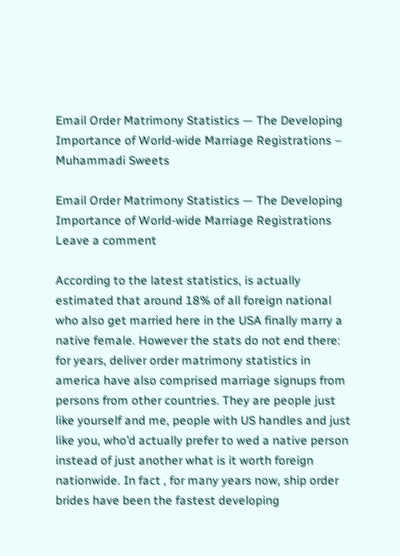Email Order Matrimony Statistics — The Developing Importance of World-wide Marriage Registrations – Muhammadi Sweets

Email Order Matrimony Statistics — The Developing Importance of World-wide Marriage Registrations Leave a comment

According to the latest statistics, is actually estimated that around 18% of all foreign national who also get married here in the USA finally marry a native female. However the stats do not end there: for years, deliver order matrimony statistics in america have also comprised marriage signups from persons from other countries. They are people just like yourself and me, people with US handles and just like you, who’d actually prefer to wed a native person instead of just another what is it worth foreign nationwide. In fact , for many years now, ship order brides have been the fastest developing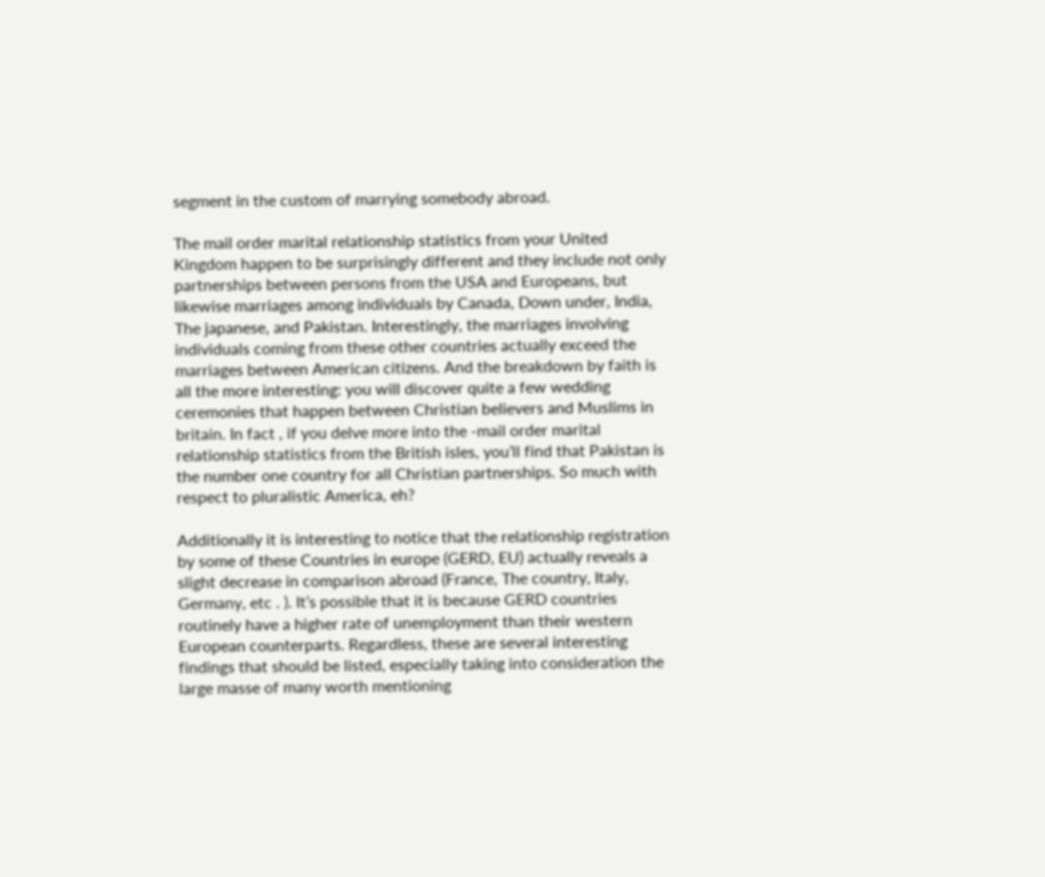segment in the custom of marrying somebody abroad.

The mail order marital relationship statistics from your United Kingdom happen to be surprisingly different and they include not only partnerships between persons from the USA and Europeans, but likewise marriages among individuals by Canada, Down under, India, The japanese, and Pakistan. Interestingly, the marriages involving individuals coming from these other countries actually exceed the marriages between American citizens. And the breakdown by faith is all the more interesting: you will discover quite a few wedding ceremonies that happen between Christian believers and Muslims in britain. In fact , if you delve more into the -mail order marital relationship statistics from the British isles, you’ll find that Pakistan is the number one country for all Christian partnerships. So much with respect to pluralistic America, eh?

Additionally it is interesting to notice that the relationship registration by some of these Countries in europe (GERD, EU) actually reveals a slight decrease in comparison abroad (France, The country, Italy, Germany, etc . ). It’s possible that it is because GERD countries routinely have a higher rate of unemployment than their western European counterparts. Regardless, these are several interesting findings that should be listed, especially taking into consideration the large masse of many worth mentioning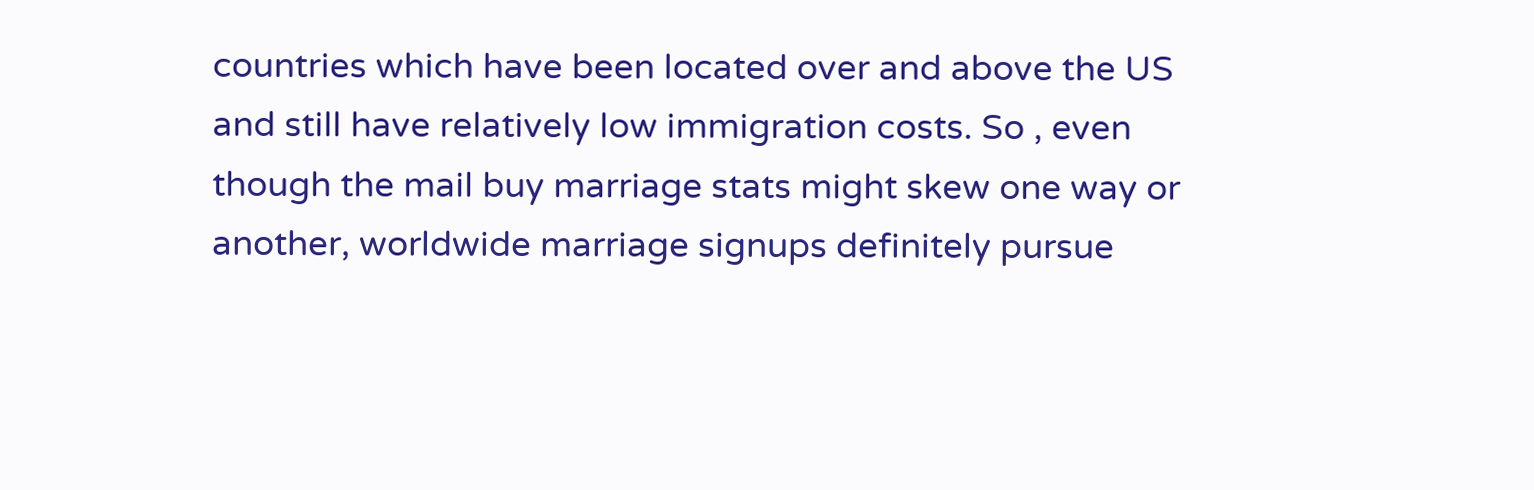countries which have been located over and above the US and still have relatively low immigration costs. So , even though the mail buy marriage stats might skew one way or another, worldwide marriage signups definitely pursue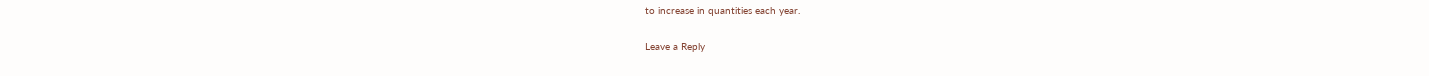to increase in quantities each year.

Leave a Reply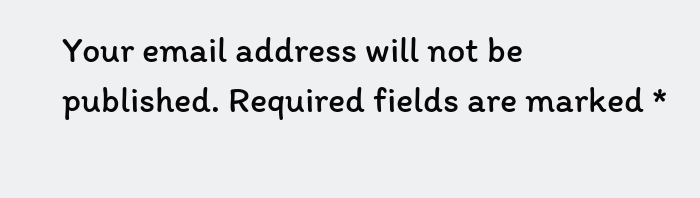Your email address will not be published. Required fields are marked *